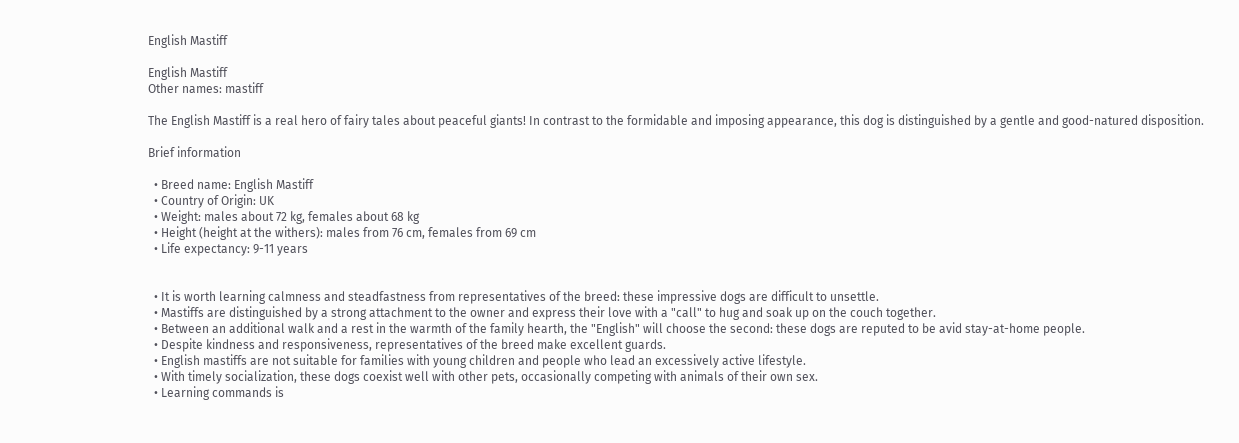English Mastiff

English Mastiff
Other names: mastiff

The English Mastiff is a real hero of fairy tales about peaceful giants! In contrast to the formidable and imposing appearance, this dog is distinguished by a gentle and good-natured disposition.

Brief information

  • Breed name: English Mastiff
  • Country of Origin: UK
  • Weight: males about 72 kg, females about 68 kg
  • Height (height at the withers): males from 76 cm, females from 69 cm
  • Life expectancy: 9-11 years


  • It is worth learning calmness and steadfastness from representatives of the breed: these impressive dogs are difficult to unsettle.
  • Mastiffs are distinguished by a strong attachment to the owner and express their love with a "call" to hug and soak up on the couch together.
  • Between an additional walk and a rest in the warmth of the family hearth, the "English" will choose the second: these dogs are reputed to be avid stay-at-home people.
  • Despite kindness and responsiveness, representatives of the breed make excellent guards.
  • English mastiffs are not suitable for families with young children and people who lead an excessively active lifestyle.
  • With timely socialization, these dogs coexist well with other pets, occasionally competing with animals of their own sex.
  • Learning commands is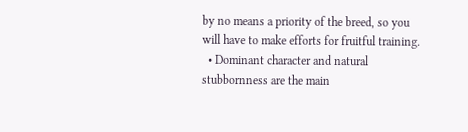by no means a priority of the breed, so you will have to make efforts for fruitful training.
  • Dominant character and natural stubbornness are the main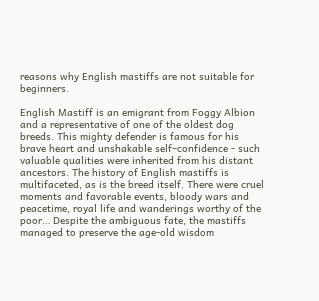reasons why English mastiffs are not suitable for beginners.

English Mastiff is an emigrant from Foggy Albion and a representative of one of the oldest dog breeds. This mighty defender is famous for his brave heart and unshakable self–confidence - such valuable qualities were inherited from his distant ancestors. The history of English mastiffs is multifaceted, as is the breed itself. There were cruel moments and favorable events, bloody wars and peacetime, royal life and wanderings worthy of the poor… Despite the ambiguous fate, the mastiffs managed to preserve the age-old wisdom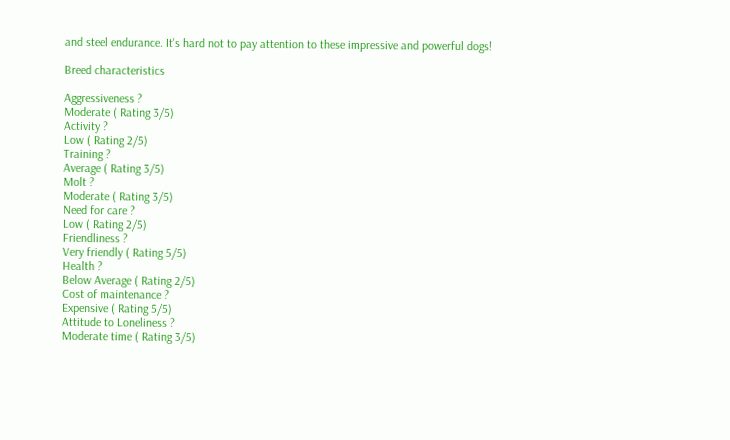and steel endurance. It's hard not to pay attention to these impressive and powerful dogs!

Breed characteristics

Aggressiveness ?
Moderate ( Rating 3/5)
Activity ?
Low ( Rating 2/5)
Training ?
Average ( Rating 3/5)
Molt ?
Moderate ( Rating 3/5)
Need for care ?
Low ( Rating 2/5)
Friendliness ?
Very friendly ( Rating 5/5)
Health ?
Below Average ( Rating 2/5)
Cost of maintenance ?
Expensive ( Rating 5/5)
Attitude to Loneliness ?
Moderate time ( Rating 3/5)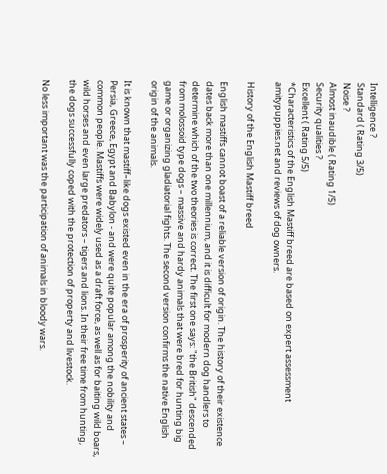Intelligence ?
Standard ( Rating 3/5)
Noise ?
Almost inaudible ( Rating 1/5)
Security qualities ?
Excellent ( Rating 5/5)
*Characteristics of the English Mastiff breed are based on expert assessment amitypuppies.net and reviews of dog owners.

History of the English Mastiff breed

English mastiffs cannot boast of a reliable version of origin. The history of their existence dates back more than one millennium, and it is difficult for modern dog handlers to determine which of the two theories is correct. The first one says: "the British" descended from molossoid type dogs – massive and hardy animals that were bred for hunting big game or organizing gladiatorial fights. The second version confirms the native English origin of the animals.

It is known that mastiff–like dogs existed even in the era of prosperity of ancient states – Persia, Greece, Egypt and Babylon - and were quite popular among the nobility and common people. Mastiffs were widely used as a draft force, as well as for baiting wild boars, wild horses and even large predators – tigers and lions. In their free time from hunting, the dogs successfully coped with the protection of property and livestock.

No less important was the participation of animals in bloody wars.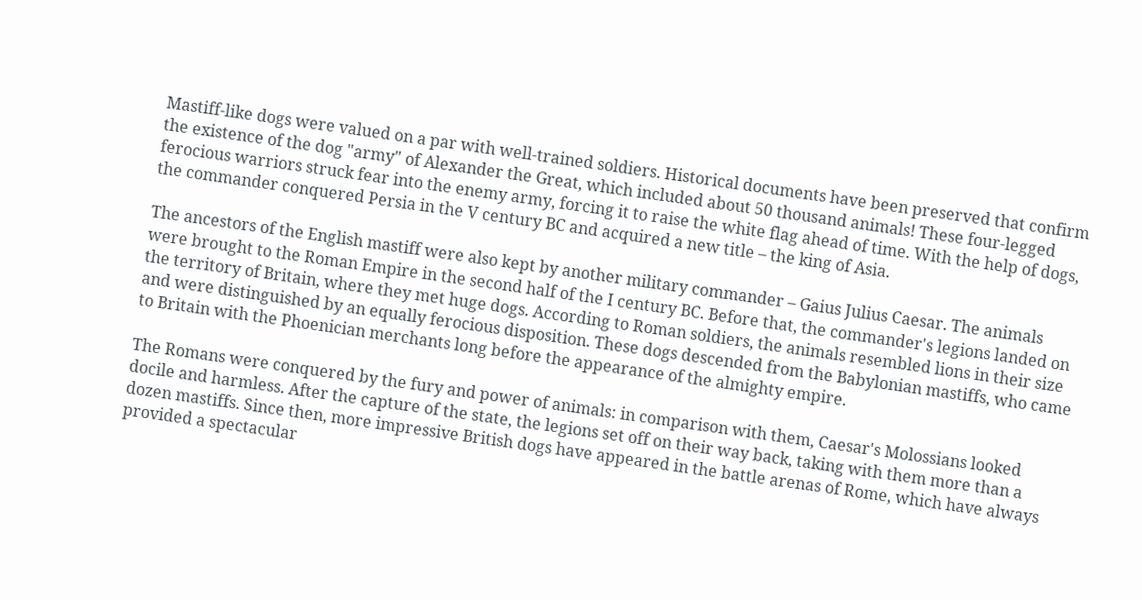Mastiff-like dogs were valued on a par with well-trained soldiers. Historical documents have been preserved that confirm the existence of the dog "army" of Alexander the Great, which included about 50 thousand animals! These four-legged ferocious warriors struck fear into the enemy army, forcing it to raise the white flag ahead of time. With the help of dogs, the commander conquered Persia in the V century BC and acquired a new title – the king of Asia.

The ancestors of the English mastiff were also kept by another military commander – Gaius Julius Caesar. The animals were brought to the Roman Empire in the second half of the I century BC. Before that, the commander's legions landed on the territory of Britain, where they met huge dogs. According to Roman soldiers, the animals resembled lions in their size and were distinguished by an equally ferocious disposition. These dogs descended from the Babylonian mastiffs, who came to Britain with the Phoenician merchants long before the appearance of the almighty empire.

The Romans were conquered by the fury and power of animals: in comparison with them, Caesar's Molossians looked docile and harmless. After the capture of the state, the legions set off on their way back, taking with them more than a dozen mastiffs. Since then, more impressive British dogs have appeared in the battle arenas of Rome, which have always provided a spectacular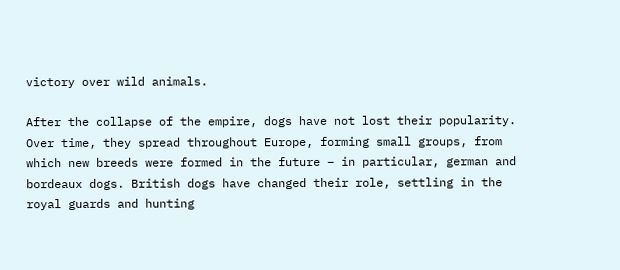victory over wild animals.

After the collapse of the empire, dogs have not lost their popularity. Over time, they spread throughout Europe, forming small groups, from which new breeds were formed in the future – in particular, german and bordeaux dogs. British dogs have changed their role, settling in the royal guards and hunting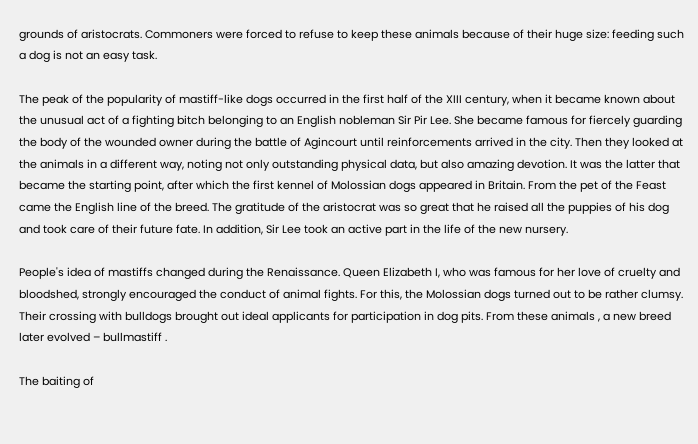grounds of aristocrats. Commoners were forced to refuse to keep these animals because of their huge size: feeding such a dog is not an easy task.

The peak of the popularity of mastiff-like dogs occurred in the first half of the XIII century, when it became known about the unusual act of a fighting bitch belonging to an English nobleman Sir Pir Lee. She became famous for fiercely guarding the body of the wounded owner during the battle of Agincourt until reinforcements arrived in the city. Then they looked at the animals in a different way, noting not only outstanding physical data, but also amazing devotion. It was the latter that became the starting point, after which the first kennel of Molossian dogs appeared in Britain. From the pet of the Feast came the English line of the breed. The gratitude of the aristocrat was so great that he raised all the puppies of his dog and took care of their future fate. In addition, Sir Lee took an active part in the life of the new nursery.

People's idea of mastiffs changed during the Renaissance. Queen Elizabeth I, who was famous for her love of cruelty and bloodshed, strongly encouraged the conduct of animal fights. For this, the Molossian dogs turned out to be rather clumsy. Their crossing with bulldogs brought out ideal applicants for participation in dog pits. From these animals , a new breed later evolved – bullmastiff .

The baiting of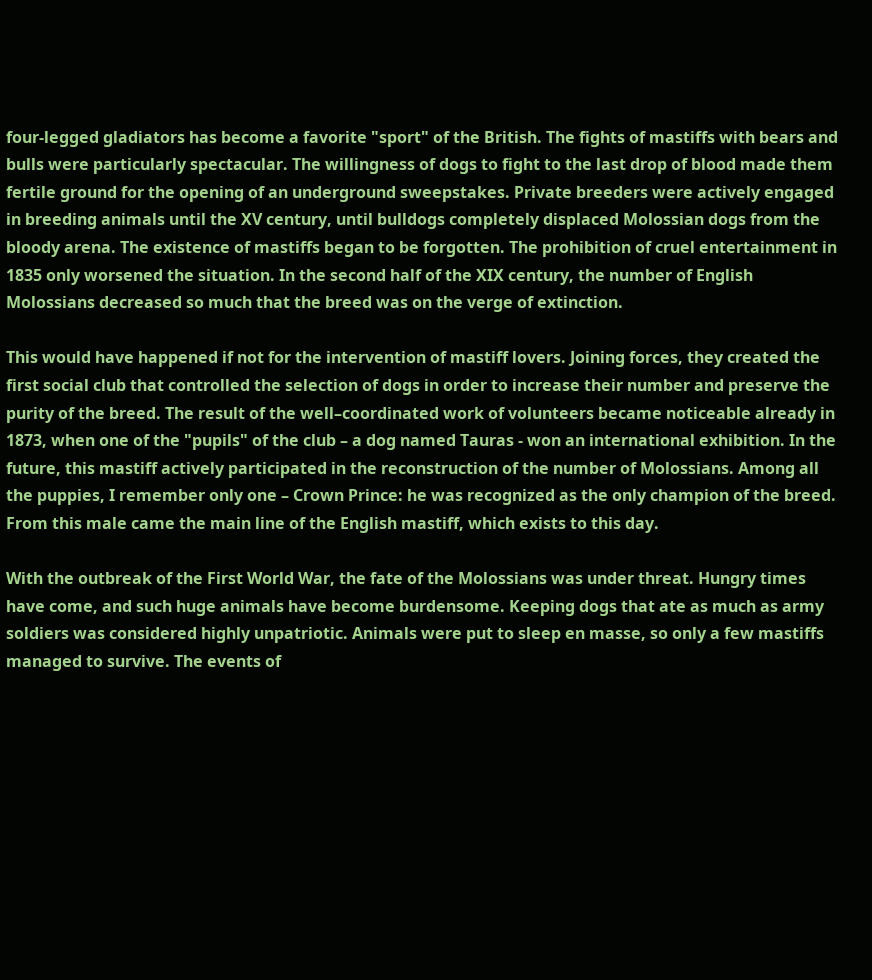four-legged gladiators has become a favorite "sport" of the British. The fights of mastiffs with bears and bulls were particularly spectacular. The willingness of dogs to fight to the last drop of blood made them fertile ground for the opening of an underground sweepstakes. Private breeders were actively engaged in breeding animals until the XV century, until bulldogs completely displaced Molossian dogs from the bloody arena. The existence of mastiffs began to be forgotten. The prohibition of cruel entertainment in 1835 only worsened the situation. In the second half of the XIX century, the number of English Molossians decreased so much that the breed was on the verge of extinction.

This would have happened if not for the intervention of mastiff lovers. Joining forces, they created the first social club that controlled the selection of dogs in order to increase their number and preserve the purity of the breed. The result of the well–coordinated work of volunteers became noticeable already in 1873, when one of the "pupils" of the club – a dog named Tauras - won an international exhibition. In the future, this mastiff actively participated in the reconstruction of the number of Molossians. Among all the puppies, I remember only one – Crown Prince: he was recognized as the only champion of the breed. From this male came the main line of the English mastiff, which exists to this day.

With the outbreak of the First World War, the fate of the Molossians was under threat. Hungry times have come, and such huge animals have become burdensome. Keeping dogs that ate as much as army soldiers was considered highly unpatriotic. Animals were put to sleep en masse, so only a few mastiffs managed to survive. The events of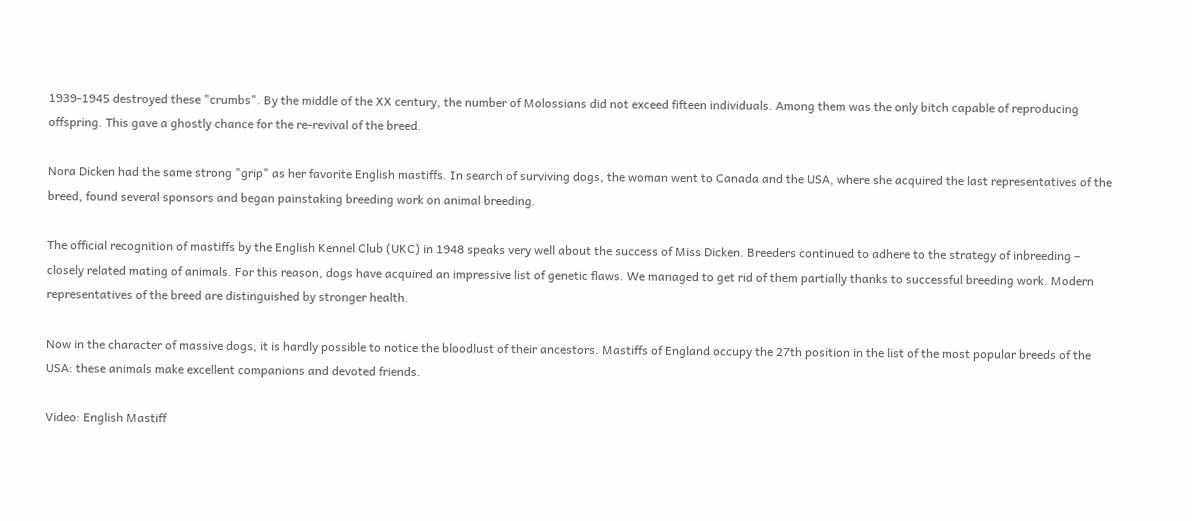1939-1945 destroyed these "crumbs". By the middle of the XX century, the number of Molossians did not exceed fifteen individuals. Among them was the only bitch capable of reproducing offspring. This gave a ghostly chance for the re-revival of the breed.

Nora Dicken had the same strong "grip" as her favorite English mastiffs. In search of surviving dogs, the woman went to Canada and the USA, where she acquired the last representatives of the breed, found several sponsors and began painstaking breeding work on animal breeding.

The official recognition of mastiffs by the English Kennel Club (UKC) in 1948 speaks very well about the success of Miss Dicken. Breeders continued to adhere to the strategy of inbreeding – closely related mating of animals. For this reason, dogs have acquired an impressive list of genetic flaws. We managed to get rid of them partially thanks to successful breeding work. Modern representatives of the breed are distinguished by stronger health.

Now in the character of massive dogs, it is hardly possible to notice the bloodlust of their ancestors. Mastiffs of England occupy the 27th position in the list of the most popular breeds of the USA: these animals make excellent companions and devoted friends.

Video: English Mastiff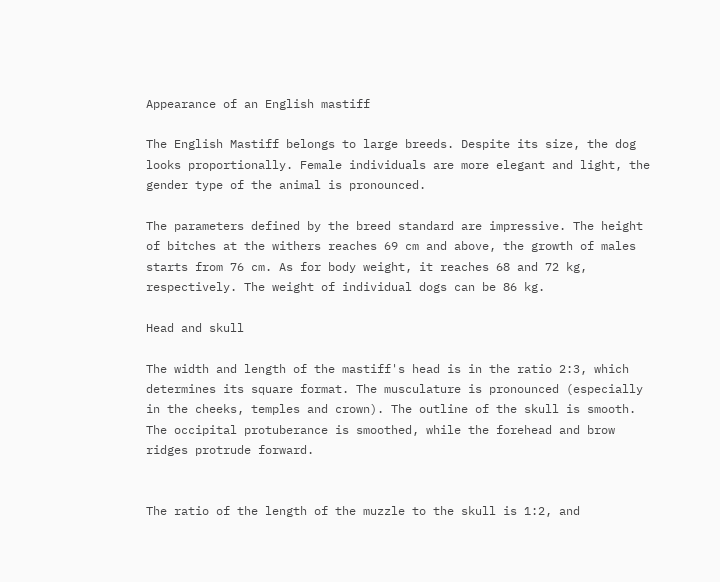Appearance of an English mastiff

The English Mastiff belongs to large breeds. Despite its size, the dog looks proportionally. Female individuals are more elegant and light, the gender type of the animal is pronounced.

The parameters defined by the breed standard are impressive. The height of bitches at the withers reaches 69 cm and above, the growth of males starts from 76 cm. As for body weight, it reaches 68 and 72 kg, respectively. The weight of individual dogs can be 86 kg.

Head and skull

The width and length of the mastiff's head is in the ratio 2:3, which determines its square format. The musculature is pronounced (especially in the cheeks, temples and crown). The outline of the skull is smooth. The occipital protuberance is smoothed, while the forehead and brow ridges protrude forward.


The ratio of the length of the muzzle to the skull is 1:2, and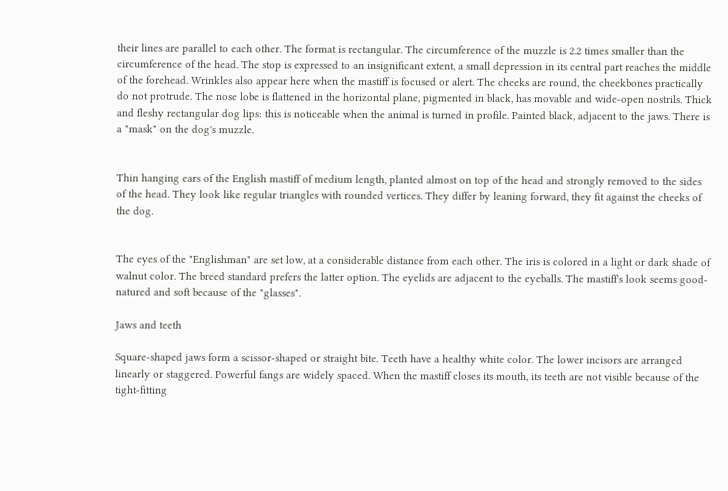their lines are parallel to each other. The format is rectangular. The circumference of the muzzle is 2.2 times smaller than the circumference of the head. The stop is expressed to an insignificant extent, a small depression in its central part reaches the middle of the forehead. Wrinkles also appear here when the mastiff is focused or alert. The cheeks are round, the cheekbones practically do not protrude. The nose lobe is flattened in the horizontal plane, pigmented in black, has movable and wide-open nostrils. Thick and fleshy rectangular dog lips: this is noticeable when the animal is turned in profile. Painted black, adjacent to the jaws. There is a "mask" on the dog's muzzle.


Thin hanging ears of the English mastiff of medium length, planted almost on top of the head and strongly removed to the sides of the head. They look like regular triangles with rounded vertices. They differ by leaning forward, they fit against the cheeks of the dog.


The eyes of the "Englishman" are set low, at a considerable distance from each other. The iris is colored in a light or dark shade of walnut color. The breed standard prefers the latter option. The eyelids are adjacent to the eyeballs. The mastiff's look seems good-natured and soft because of the "glasses".

Jaws and teeth

Square-shaped jaws form a scissor-shaped or straight bite. Teeth have a healthy white color. The lower incisors are arranged linearly or staggered. Powerful fangs are widely spaced. When the mastiff closes its mouth, its teeth are not visible because of the tight-fitting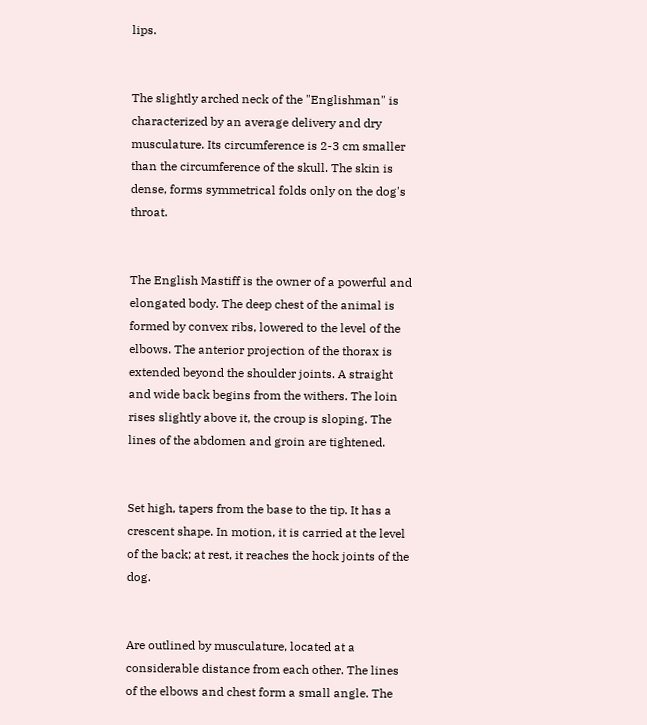lips.


The slightly arched neck of the "Englishman" is characterized by an average delivery and dry musculature. Its circumference is 2-3 cm smaller than the circumference of the skull. The skin is dense, forms symmetrical folds only on the dog's throat.


The English Mastiff is the owner of a powerful and elongated body. The deep chest of the animal is formed by convex ribs, lowered to the level of the elbows. The anterior projection of the thorax is extended beyond the shoulder joints. A straight and wide back begins from the withers. The loin rises slightly above it, the croup is sloping. The lines of the abdomen and groin are tightened.


Set high, tapers from the base to the tip. It has a crescent shape. In motion, it is carried at the level of the back; at rest, it reaches the hock joints of the dog.


Are outlined by musculature, located at a considerable distance from each other. The lines of the elbows and chest form a small angle. The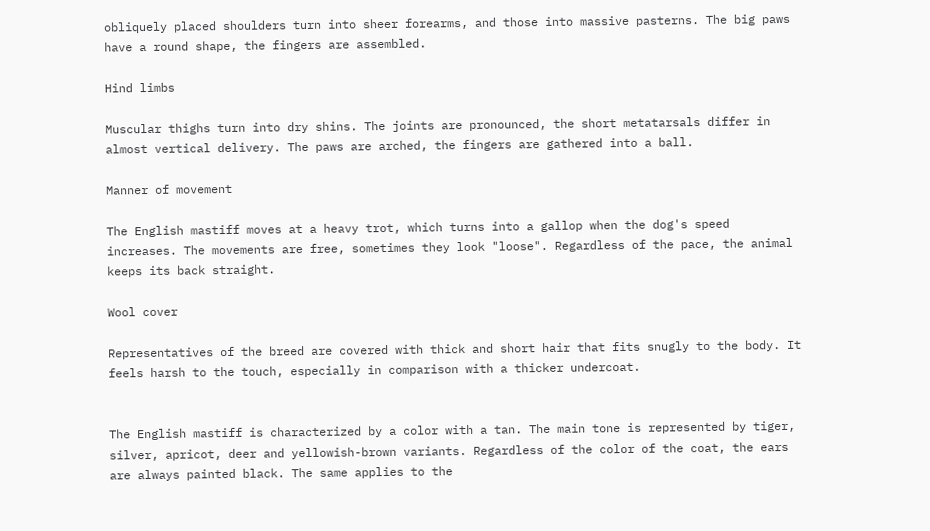obliquely placed shoulders turn into sheer forearms, and those into massive pasterns. The big paws have a round shape, the fingers are assembled.

Hind limbs

Muscular thighs turn into dry shins. The joints are pronounced, the short metatarsals differ in almost vertical delivery. The paws are arched, the fingers are gathered into a ball.

Manner of movement

The English mastiff moves at a heavy trot, which turns into a gallop when the dog's speed increases. The movements are free, sometimes they look "loose". Regardless of the pace, the animal keeps its back straight.

Wool cover

Representatives of the breed are covered with thick and short hair that fits snugly to the body. It feels harsh to the touch, especially in comparison with a thicker undercoat.


The English mastiff is characterized by a color with a tan. The main tone is represented by tiger, silver, apricot, deer and yellowish-brown variants. Regardless of the color of the coat, the ears are always painted black. The same applies to the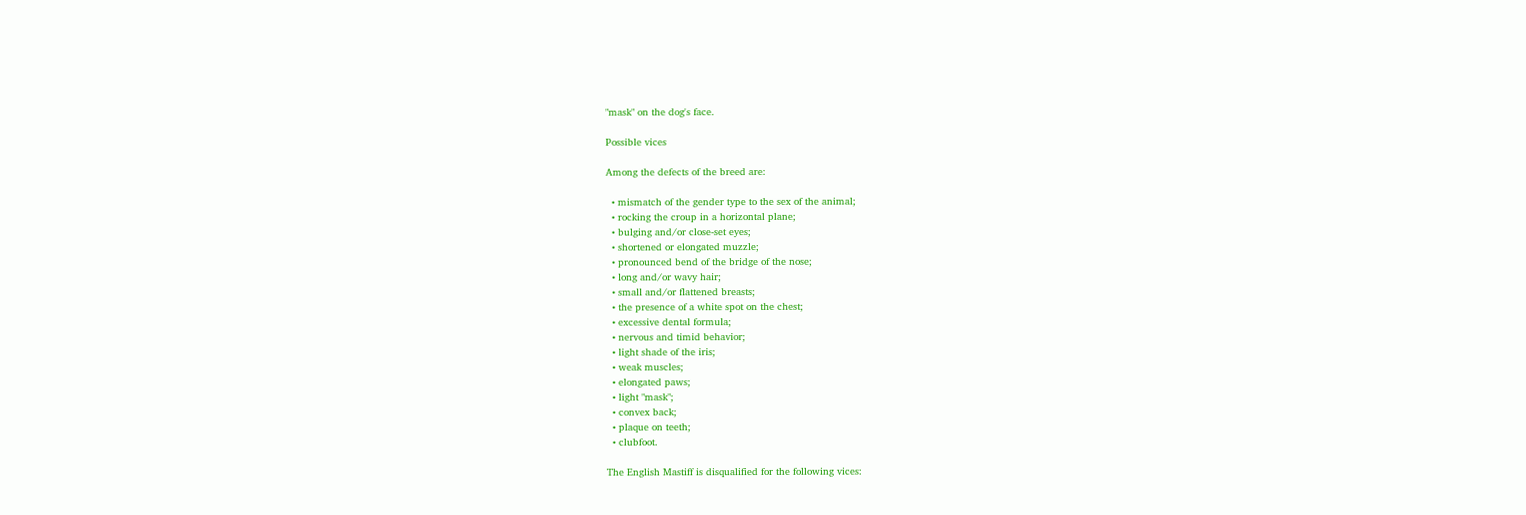"mask" on the dog's face.

Possible vices

Among the defects of the breed are:

  • mismatch of the gender type to the sex of the animal;
  • rocking the croup in a horizontal plane;
  • bulging and/or close-set eyes;
  • shortened or elongated muzzle;
  • pronounced bend of the bridge of the nose;
  • long and/or wavy hair;
  • small and/or flattened breasts;
  • the presence of a white spot on the chest;
  • excessive dental formula;
  • nervous and timid behavior;
  • light shade of the iris;
  • weak muscles;
  • elongated paws;
  • light "mask";
  • convex back;
  • plaque on teeth;
  • clubfoot.

The English Mastiff is disqualified for the following vices: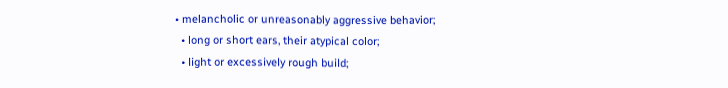• melancholic or unreasonably aggressive behavior;
  • long or short ears, their atypical color;
  • light or excessively rough build;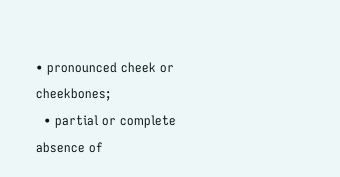• pronounced cheek or cheekbones;
  • partial or complete absence of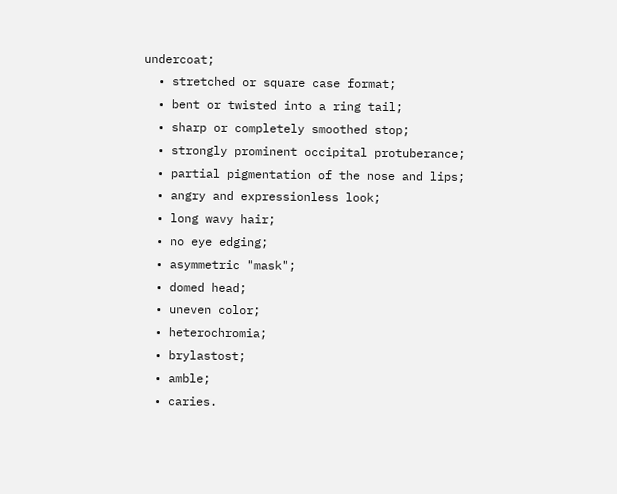undercoat;
  • stretched or square case format;
  • bent or twisted into a ring tail;
  • sharp or completely smoothed stop;
  • strongly prominent occipital protuberance;
  • partial pigmentation of the nose and lips;
  • angry and expressionless look;
  • long wavy hair;
  • no eye edging;
  • asymmetric "mask";
  • domed head;
  • uneven color;
  • heterochromia;
  • brylastost;
  • amble;
  • caries.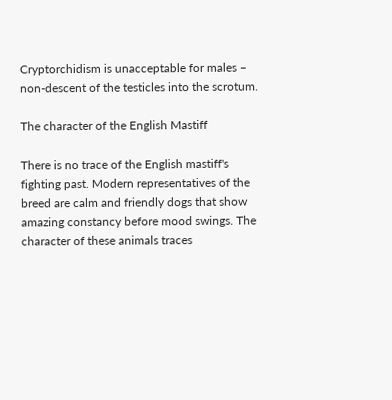Cryptorchidism is unacceptable for males – non-descent of the testicles into the scrotum.

The character of the English Mastiff

There is no trace of the English mastiff's fighting past. Modern representatives of the breed are calm and friendly dogs that show amazing constancy before mood swings. The character of these animals traces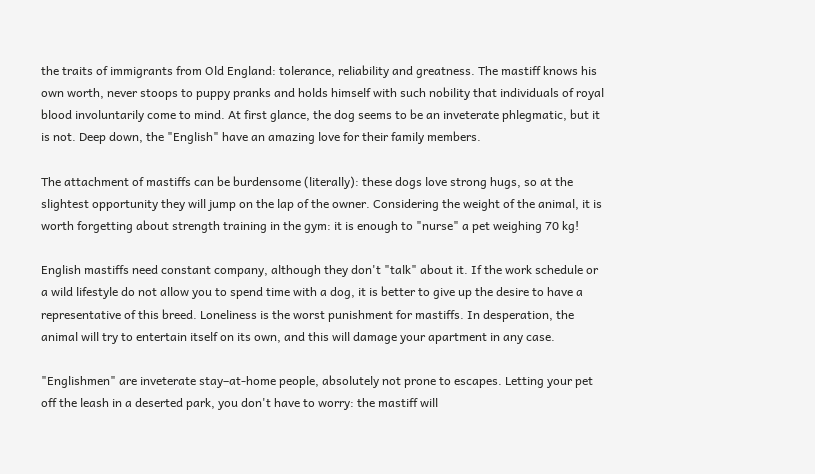the traits of immigrants from Old England: tolerance, reliability and greatness. The mastiff knows his own worth, never stoops to puppy pranks and holds himself with such nobility that individuals of royal blood involuntarily come to mind. At first glance, the dog seems to be an inveterate phlegmatic, but it is not. Deep down, the "English" have an amazing love for their family members.

The attachment of mastiffs can be burdensome (literally): these dogs love strong hugs, so at the slightest opportunity they will jump on the lap of the owner. Considering the weight of the animal, it is worth forgetting about strength training in the gym: it is enough to "nurse" a pet weighing 70 kg!

English mastiffs need constant company, although they don't "talk" about it. If the work schedule or a wild lifestyle do not allow you to spend time with a dog, it is better to give up the desire to have a representative of this breed. Loneliness is the worst punishment for mastiffs. In desperation, the animal will try to entertain itself on its own, and this will damage your apartment in any case.

"Englishmen" are inveterate stay–at-home people, absolutely not prone to escapes. Letting your pet off the leash in a deserted park, you don't have to worry: the mastiff will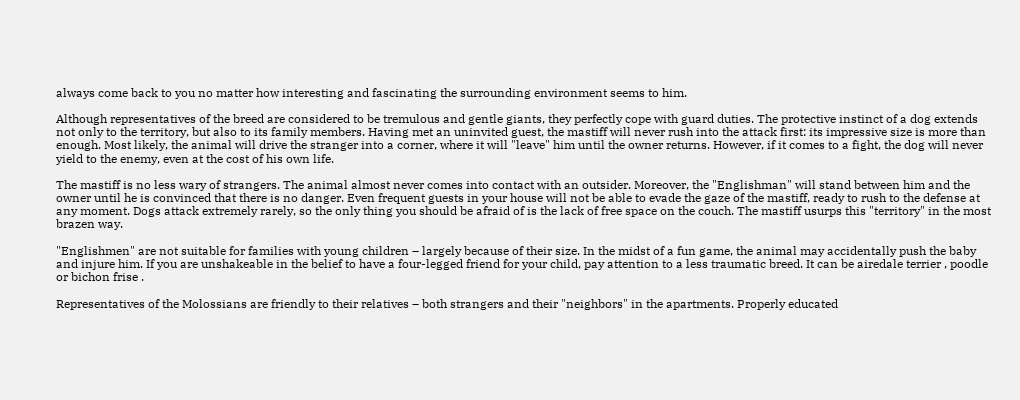always come back to you no matter how interesting and fascinating the surrounding environment seems to him.

Although representatives of the breed are considered to be tremulous and gentle giants, they perfectly cope with guard duties. The protective instinct of a dog extends not only to the territory, but also to its family members. Having met an uninvited guest, the mastiff will never rush into the attack first: its impressive size is more than enough. Most likely, the animal will drive the stranger into a corner, where it will "leave" him until the owner returns. However, if it comes to a fight, the dog will never yield to the enemy, even at the cost of his own life.

The mastiff is no less wary of strangers. The animal almost never comes into contact with an outsider. Moreover, the "Englishman" will stand between him and the owner until he is convinced that there is no danger. Even frequent guests in your house will not be able to evade the gaze of the mastiff, ready to rush to the defense at any moment. Dogs attack extremely rarely, so the only thing you should be afraid of is the lack of free space on the couch. The mastiff usurps this "territory" in the most brazen way.

"Englishmen" are not suitable for families with young children – largely because of their size. In the midst of a fun game, the animal may accidentally push the baby and injure him. If you are unshakeable in the belief to have a four-legged friend for your child, pay attention to a less traumatic breed. It can be airedale terrier , poodle or bichon frise .

Representatives of the Molossians are friendly to their relatives – both strangers and their "neighbors" in the apartments. Properly educated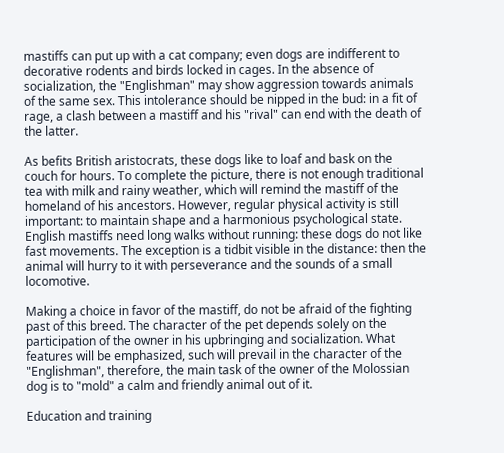mastiffs can put up with a cat company; even dogs are indifferent to decorative rodents and birds locked in cages. In the absence of socialization, the "Englishman" may show aggression towards animals of the same sex. This intolerance should be nipped in the bud: in a fit of rage, a clash between a mastiff and his "rival" can end with the death of the latter.

As befits British aristocrats, these dogs like to loaf and bask on the couch for hours. To complete the picture, there is not enough traditional tea with milk and rainy weather, which will remind the mastiff of the homeland of his ancestors. However, regular physical activity is still important: to maintain shape and a harmonious psychological state. English mastiffs need long walks without running: these dogs do not like fast movements. The exception is a tidbit visible in the distance: then the animal will hurry to it with perseverance and the sounds of a small locomotive.

Making a choice in favor of the mastiff, do not be afraid of the fighting past of this breed. The character of the pet depends solely on the participation of the owner in his upbringing and socialization. What features will be emphasized, such will prevail in the character of the "Englishman", therefore, the main task of the owner of the Molossian dog is to "mold" a calm and friendly animal out of it.

Education and training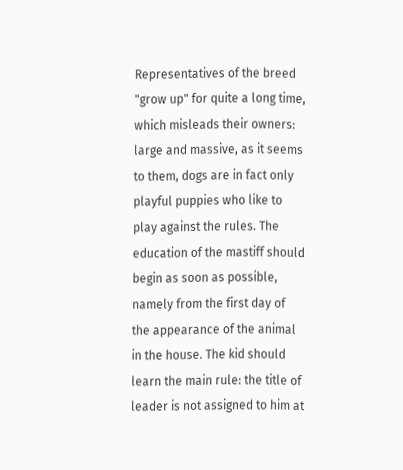Representatives of the breed "grow up" for quite a long time, which misleads their owners: large and massive, as it seems to them, dogs are in fact only playful puppies who like to play against the rules. The education of the mastiff should begin as soon as possible, namely from the first day of the appearance of the animal in the house. The kid should learn the main rule: the title of leader is not assigned to him at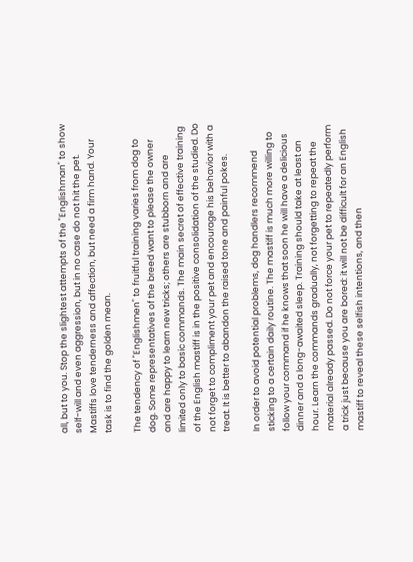all, but to you. Stop the slightest attempts of the "Englishman" to show self-will and even aggression, but in no case do not hit the pet. Mastiffs love tenderness and affection, but need a firm hand. Your task is to find the golden mean.

The tendency of "Englishmen" to fruitful training varies from dog to dog. Some representatives of the breed want to please the owner and are happy to learn new tricks; others are stubborn and are limited only to basic commands. The main secret of effective training of the English mastiff is in the positive consolidation of the studied. Do not forget to compliment your pet and encourage his behavior with a treat. It is better to abandon the raised tone and painful pokes.

In order to avoid potential problems, dog handlers recommend sticking to a certain daily routine. The mastiff is much more willing to follow your command if he knows that soon he will have a delicious dinner and a long-awaited sleep. Training should take at least an hour. Learn the commands gradually, not forgetting to repeat the material already passed. Do not force your pet to repeatedly perform a trick just because you are bored: it will not be difficult for an English mastiff to reveal these selfish intentions, and then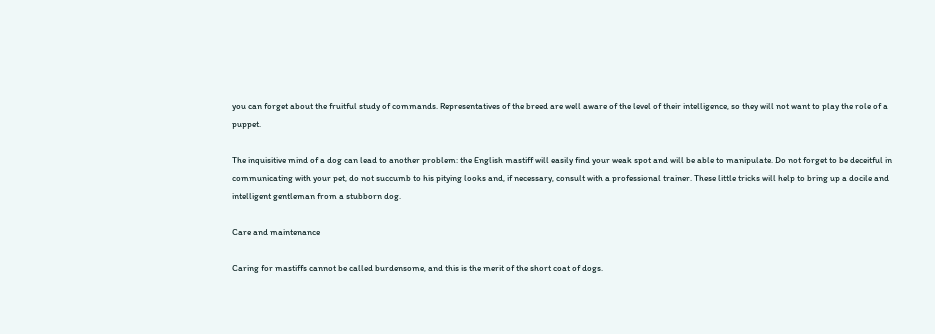you can forget about the fruitful study of commands. Representatives of the breed are well aware of the level of their intelligence, so they will not want to play the role of a puppet.

The inquisitive mind of a dog can lead to another problem: the English mastiff will easily find your weak spot and will be able to manipulate. Do not forget to be deceitful in communicating with your pet, do not succumb to his pitying looks and, if necessary, consult with a professional trainer. These little tricks will help to bring up a docile and intelligent gentleman from a stubborn dog.

Care and maintenance

Caring for mastiffs cannot be called burdensome, and this is the merit of the short coat of dogs.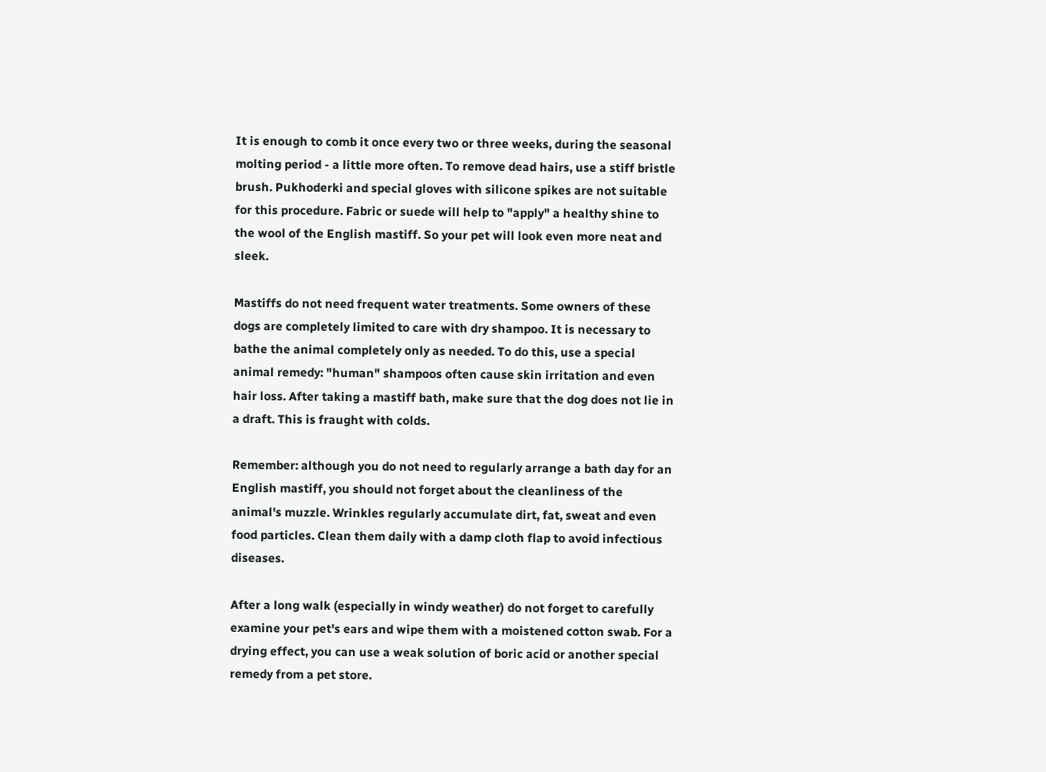It is enough to comb it once every two or three weeks, during the seasonal molting period - a little more often. To remove dead hairs, use a stiff bristle brush. Pukhoderki and special gloves with silicone spikes are not suitable for this procedure. Fabric or suede will help to "apply" a healthy shine to the wool of the English mastiff. So your pet will look even more neat and sleek.

Mastiffs do not need frequent water treatments. Some owners of these dogs are completely limited to care with dry shampoo. It is necessary to bathe the animal completely only as needed. To do this, use a special animal remedy: "human" shampoos often cause skin irritation and even hair loss. After taking a mastiff bath, make sure that the dog does not lie in a draft. This is fraught with colds.

Remember: although you do not need to regularly arrange a bath day for an English mastiff, you should not forget about the cleanliness of the animal's muzzle. Wrinkles regularly accumulate dirt, fat, sweat and even food particles. Clean them daily with a damp cloth flap to avoid infectious diseases.

After a long walk (especially in windy weather) do not forget to carefully examine your pet's ears and wipe them with a moistened cotton swab. For a drying effect, you can use a weak solution of boric acid or another special remedy from a pet store.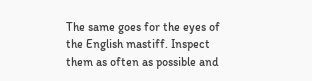The same goes for the eyes of the English mastiff. Inspect them as often as possible and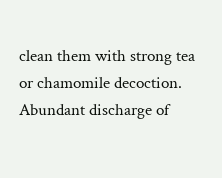clean them with strong tea or chamomile decoction. Abundant discharge of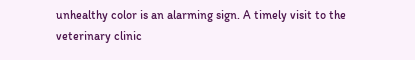unhealthy color is an alarming sign. A timely visit to the veterinary clinic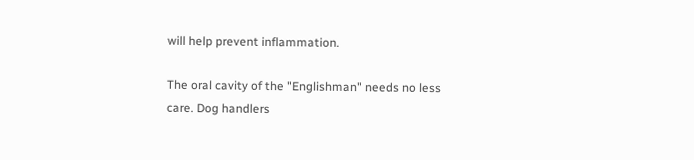will help prevent inflammation.

The oral cavity of the "Englishman" needs no less care. Dog handlers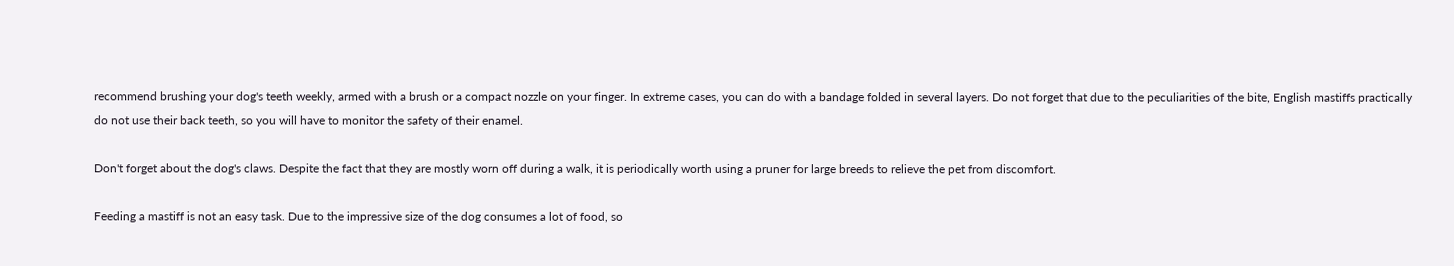recommend brushing your dog's teeth weekly, armed with a brush or a compact nozzle on your finger. In extreme cases, you can do with a bandage folded in several layers. Do not forget that due to the peculiarities of the bite, English mastiffs practically do not use their back teeth, so you will have to monitor the safety of their enamel.

Don't forget about the dog's claws. Despite the fact that they are mostly worn off during a walk, it is periodically worth using a pruner for large breeds to relieve the pet from discomfort.

Feeding a mastiff is not an easy task. Due to the impressive size of the dog consumes a lot of food, so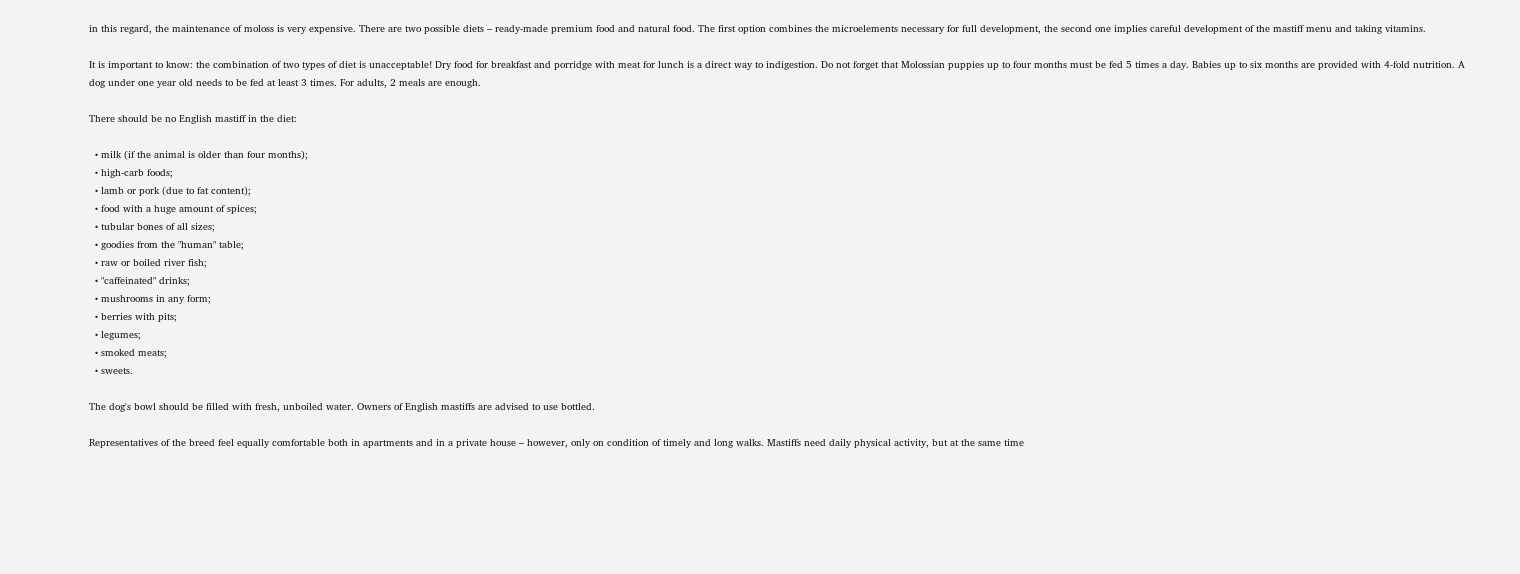in this regard, the maintenance of moloss is very expensive. There are two possible diets – ready-made premium food and natural food. The first option combines the microelements necessary for full development, the second one implies careful development of the mastiff menu and taking vitamins.

It is important to know: the combination of two types of diet is unacceptable! Dry food for breakfast and porridge with meat for lunch is a direct way to indigestion. Do not forget that Molossian puppies up to four months must be fed 5 times a day. Babies up to six months are provided with 4-fold nutrition. A dog under one year old needs to be fed at least 3 times. For adults, 2 meals are enough.

There should be no English mastiff in the diet:

  • milk (if the animal is older than four months);
  • high-carb foods;
  • lamb or pork (due to fat content);
  • food with a huge amount of spices;
  • tubular bones of all sizes;
  • goodies from the "human" table;
  • raw or boiled river fish;
  • "caffeinated" drinks;
  • mushrooms in any form;
  • berries with pits;
  • legumes;
  • smoked meats;
  • sweets.

The dog's bowl should be filled with fresh, unboiled water. Owners of English mastiffs are advised to use bottled.

Representatives of the breed feel equally comfortable both in apartments and in a private house – however, only on condition of timely and long walks. Mastiffs need daily physical activity, but at the same time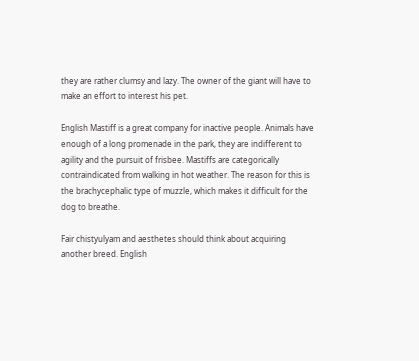they are rather clumsy and lazy. The owner of the giant will have to make an effort to interest his pet.

English Mastiff is a great company for inactive people. Animals have enough of a long promenade in the park, they are indifferent to agility and the pursuit of frisbee. Mastiffs are categorically contraindicated from walking in hot weather. The reason for this is the brachycephalic type of muzzle, which makes it difficult for the dog to breathe.

Fair chistyulyam and aesthetes should think about acquiring another breed. English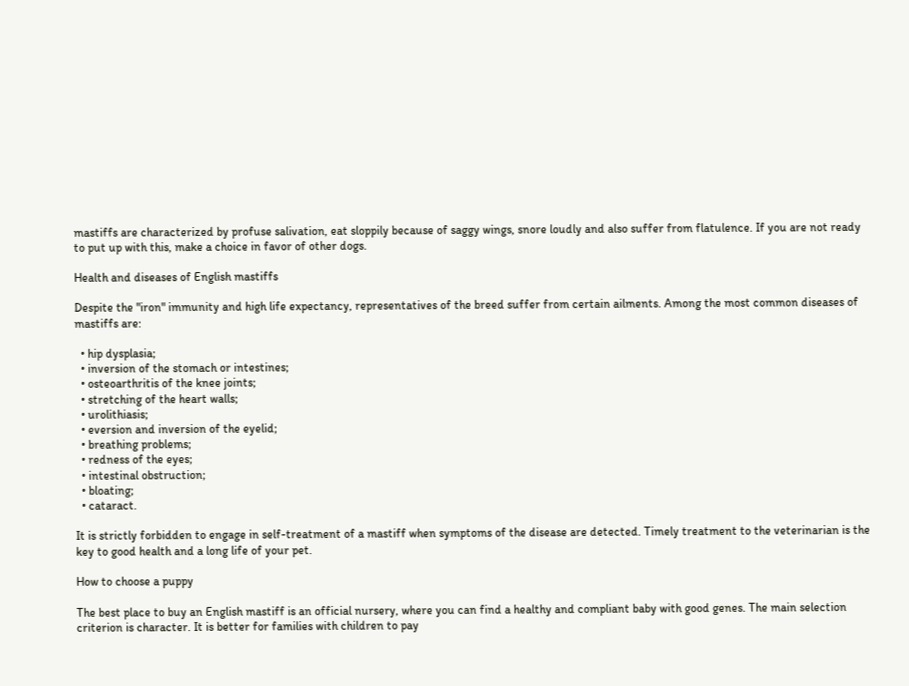mastiffs are characterized by profuse salivation, eat sloppily because of saggy wings, snore loudly and also suffer from flatulence. If you are not ready to put up with this, make a choice in favor of other dogs.

Health and diseases of English mastiffs

Despite the "iron" immunity and high life expectancy, representatives of the breed suffer from certain ailments. Among the most common diseases of mastiffs are:

  • hip dysplasia;
  • inversion of the stomach or intestines;
  • osteoarthritis of the knee joints;
  • stretching of the heart walls;
  • urolithiasis;
  • eversion and inversion of the eyelid;
  • breathing problems;
  • redness of the eyes;
  • intestinal obstruction;
  • bloating;
  • cataract.

It is strictly forbidden to engage in self-treatment of a mastiff when symptoms of the disease are detected. Timely treatment to the veterinarian is the key to good health and a long life of your pet.

How to choose a puppy

The best place to buy an English mastiff is an official nursery, where you can find a healthy and compliant baby with good genes. The main selection criterion is character. It is better for families with children to pay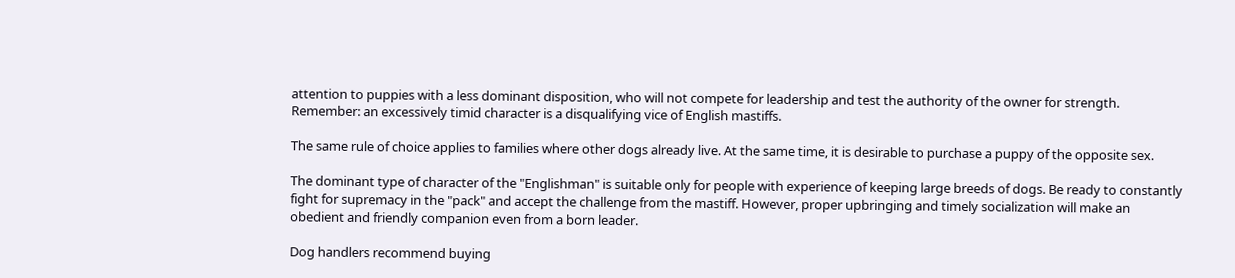attention to puppies with a less dominant disposition, who will not compete for leadership and test the authority of the owner for strength. Remember: an excessively timid character is a disqualifying vice of English mastiffs.

The same rule of choice applies to families where other dogs already live. At the same time, it is desirable to purchase a puppy of the opposite sex.

The dominant type of character of the "Englishman" is suitable only for people with experience of keeping large breeds of dogs. Be ready to constantly fight for supremacy in the "pack" and accept the challenge from the mastiff. However, proper upbringing and timely socialization will make an obedient and friendly companion even from a born leader.

Dog handlers recommend buying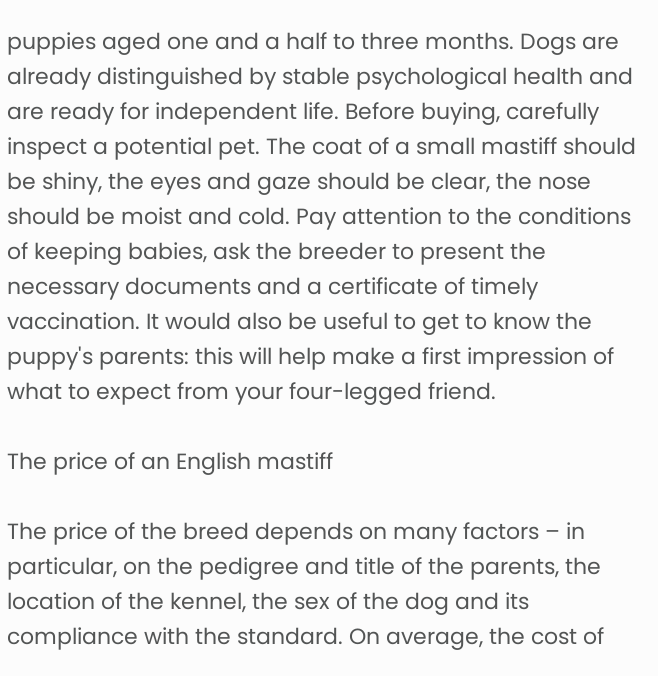puppies aged one and a half to three months. Dogs are already distinguished by stable psychological health and are ready for independent life. Before buying, carefully inspect a potential pet. The coat of a small mastiff should be shiny, the eyes and gaze should be clear, the nose should be moist and cold. Pay attention to the conditions of keeping babies, ask the breeder to present the necessary documents and a certificate of timely vaccination. It would also be useful to get to know the puppy's parents: this will help make a first impression of what to expect from your four-legged friend.

The price of an English mastiff

The price of the breed depends on many factors – in particular, on the pedigree and title of the parents, the location of the kennel, the sex of the dog and its compliance with the standard. On average, the cost of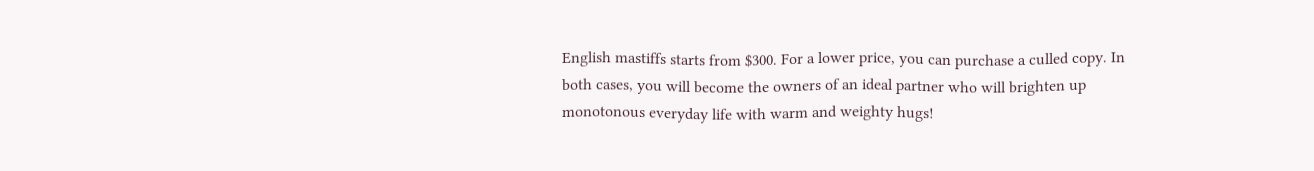English mastiffs starts from $300. For a lower price, you can purchase a culled copy. In both cases, you will become the owners of an ideal partner who will brighten up monotonous everyday life with warm and weighty hugs!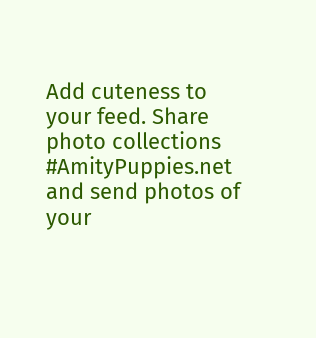Add cuteness to your feed. Share photo collections #AmityPuppies.net and send photos of your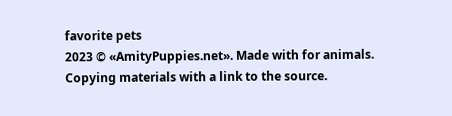favorite pets
2023 © «AmityPuppies.net». Made with for animals. Copying materials with a link to the source.